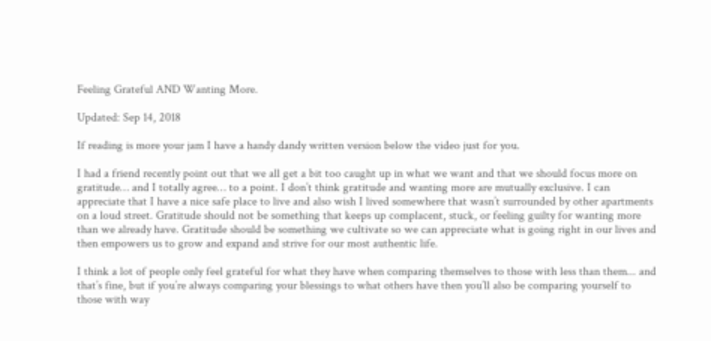Feeling Grateful AND Wanting More.

Updated: Sep 14, 2018

If reading is more your jam I have a handy dandy written version below the video just for you.

I had a friend recently point out that we all get a bit too caught up in what we want and that we should focus more on gratitude… and I totally agree… to a point. I don’t think gratitude and wanting more are mutually exclusive. I can appreciate that I have a nice safe place to live and also wish I lived somewhere that wasn’t surrounded by other apartments on a loud street. Gratitude should not be something that keeps up complacent, stuck, or feeling guilty for wanting more than we already have. Gratitude should be something we cultivate so we can appreciate what is going right in our lives and then empowers us to grow and expand and strive for our most authentic life.

I think a lot of people only feel grateful for what they have when comparing themselves to those with less than them... and that’s fine, but if you’re always comparing your blessings to what others have then you’ll also be comparing yourself to those with way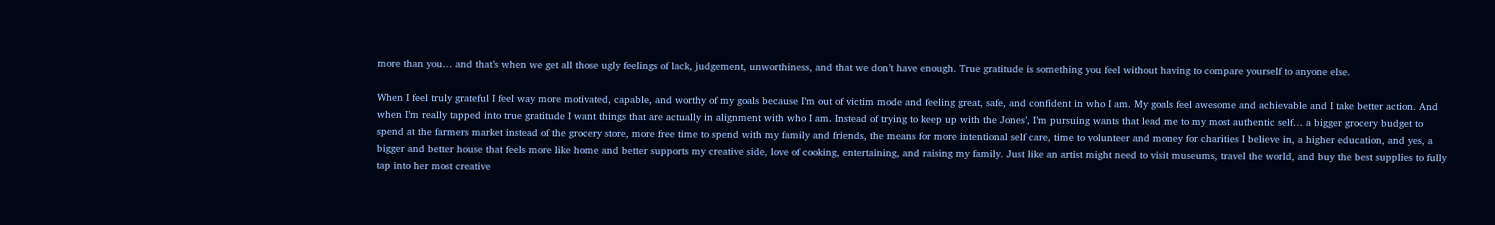more than you… and that’s when we get all those ugly feelings of lack, judgement, unworthiness, and that we don’t have enough. True gratitude is something you feel without having to compare yourself to anyone else.

When I feel truly grateful I feel way more motivated, capable, and worthy of my goals because I’m out of victim mode and feeling great, safe, and confident in who I am. My goals feel awesome and achievable and I take better action. And when I’m really tapped into true gratitude I want things that are actually in alignment with who I am. Instead of trying to keep up with the Jones’, I’m pursuing wants that lead me to my most authentic self… a bigger grocery budget to spend at the farmers market instead of the grocery store, more free time to spend with my family and friends, the means for more intentional self care, time to volunteer and money for charities I believe in, a higher education, and yes, a bigger and better house that feels more like home and better supports my creative side, love of cooking, entertaining, and raising my family. Just like an artist might need to visit museums, travel the world, and buy the best supplies to fully tap into her most creative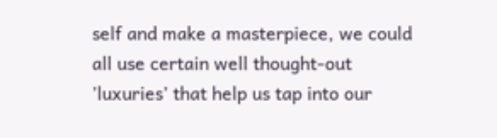self and make a masterpiece, we could all use certain well thought-out ’luxuries’ that help us tap into our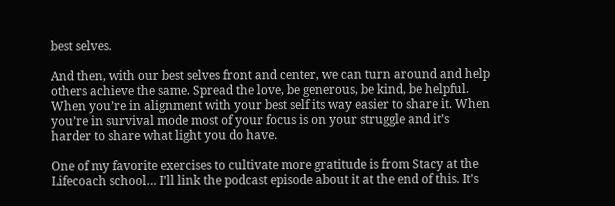best selves.

And then, with our best selves front and center, we can turn around and help others achieve the same. Spread the love, be generous, be kind, be helpful. When you’re in alignment with your best self its way easier to share it. When you’re in survival mode most of your focus is on your struggle and it’s harder to share what light you do have.

One of my favorite exercises to cultivate more gratitude is from Stacy at the Lifecoach school… I’ll link the podcast episode about it at the end of this. It’s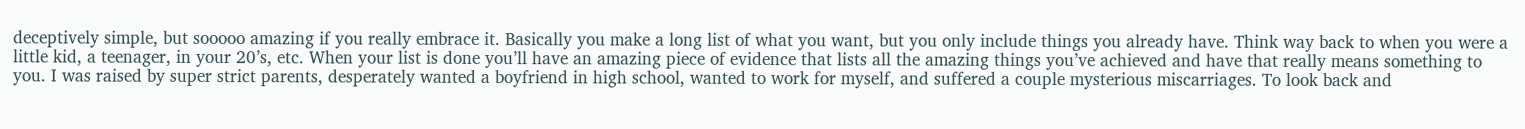deceptively simple, but sooooo amazing if you really embrace it. Basically you make a long list of what you want, but you only include things you already have. Think way back to when you were a little kid, a teenager, in your 20’s, etc. When your list is done you’ll have an amazing piece of evidence that lists all the amazing things you’ve achieved and have that really means something to you. I was raised by super strict parents, desperately wanted a boyfriend in high school, wanted to work for myself, and suffered a couple mysterious miscarriages. To look back and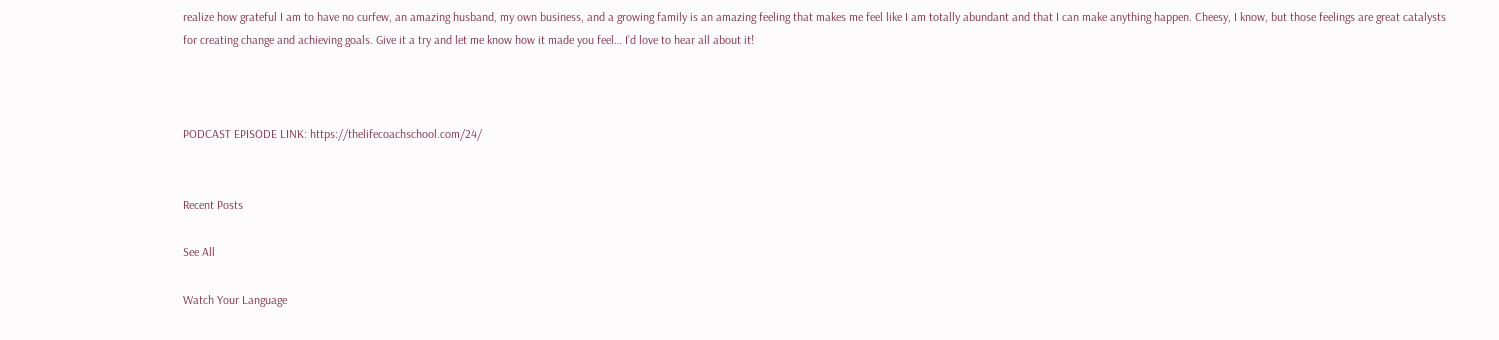realize how grateful I am to have no curfew, an amazing husband, my own business, and a growing family is an amazing feeling that makes me feel like I am totally abundant and that I can make anything happen. Cheesy, I know, but those feelings are great catalysts for creating change and achieving goals. Give it a try and let me know how it made you feel… I’d love to hear all about it!



PODCAST EPISODE LINK: https://thelifecoachschool.com/24/


Recent Posts

See All

Watch Your Language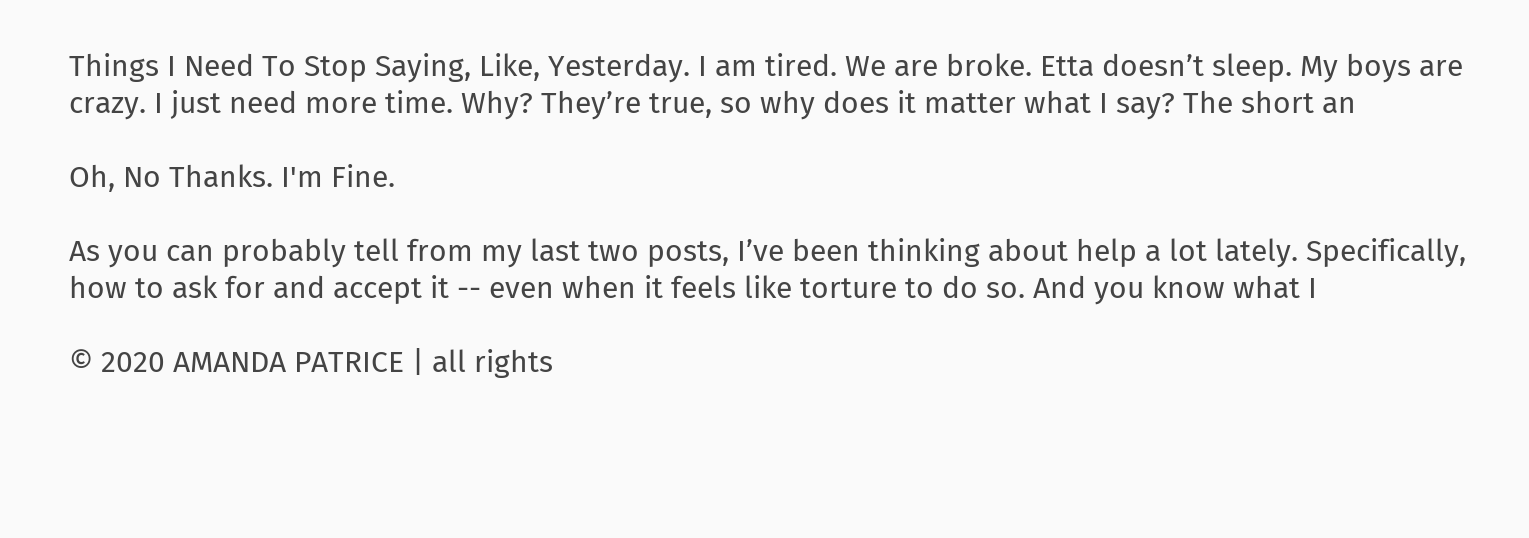Things I Need To Stop Saying, Like, Yesterday. I am tired. We are broke. Etta doesn’t sleep. My boys are crazy. I just need more time. Why? They’re true, so why does it matter what I say? The short an

Oh, No Thanks. I'm Fine.

As you can probably tell from my last two posts, I’ve been thinking about help a lot lately. Specifically, how to ask for and accept it -- even when it feels like torture to do so. And you know what I

© 2020 AMANDA PATRICE | all rights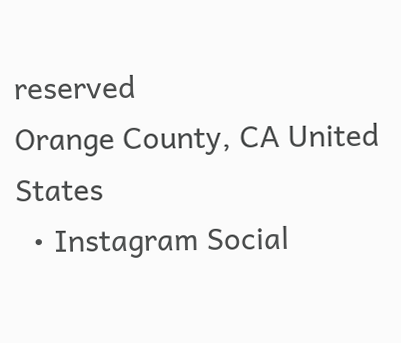reserved
Orange County, CA United States
  • Instagram Social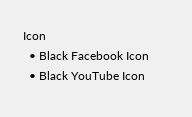Icon
  • Black Facebook Icon
  • Black YouTube Icon